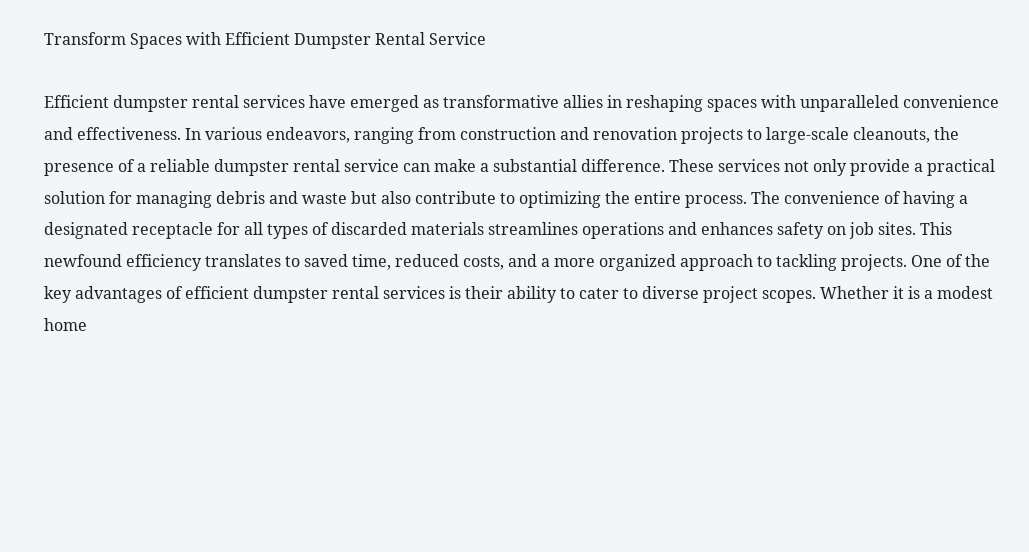Transform Spaces with Efficient Dumpster Rental Service

Efficient dumpster rental services have emerged as transformative allies in reshaping spaces with unparalleled convenience and effectiveness. In various endeavors, ranging from construction and renovation projects to large-scale cleanouts, the presence of a reliable dumpster rental service can make a substantial difference. These services not only provide a practical solution for managing debris and waste but also contribute to optimizing the entire process. The convenience of having a designated receptacle for all types of discarded materials streamlines operations and enhances safety on job sites. This newfound efficiency translates to saved time, reduced costs, and a more organized approach to tackling projects. One of the key advantages of efficient dumpster rental services is their ability to cater to diverse project scopes. Whether it is a modest home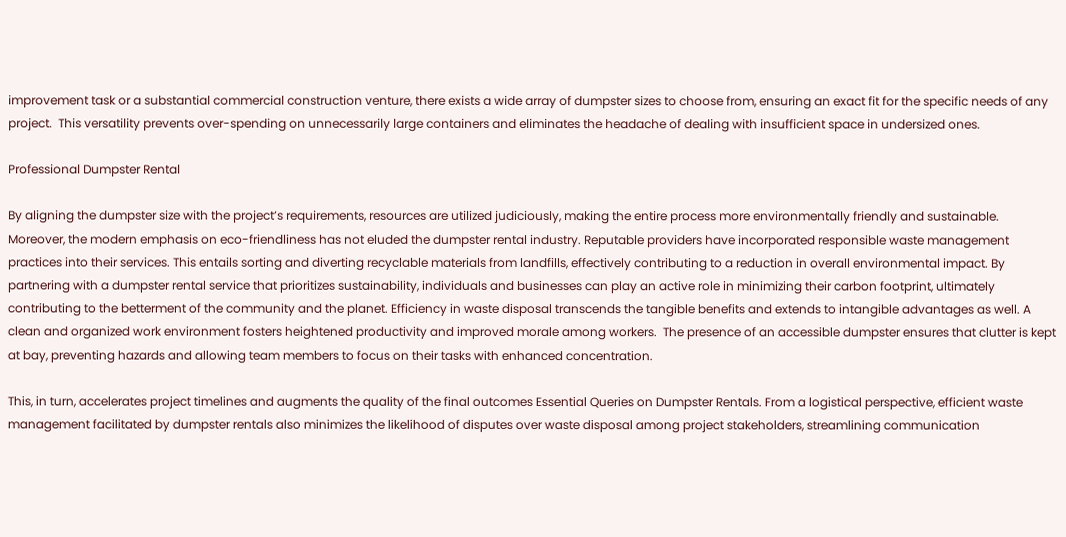improvement task or a substantial commercial construction venture, there exists a wide array of dumpster sizes to choose from, ensuring an exact fit for the specific needs of any project.  This versatility prevents over-spending on unnecessarily large containers and eliminates the headache of dealing with insufficient space in undersized ones.

Professional Dumpster Rental

By aligning the dumpster size with the project’s requirements, resources are utilized judiciously, making the entire process more environmentally friendly and sustainable. Moreover, the modern emphasis on eco-friendliness has not eluded the dumpster rental industry. Reputable providers have incorporated responsible waste management practices into their services. This entails sorting and diverting recyclable materials from landfills, effectively contributing to a reduction in overall environmental impact. By partnering with a dumpster rental service that prioritizes sustainability, individuals and businesses can play an active role in minimizing their carbon footprint, ultimately contributing to the betterment of the community and the planet. Efficiency in waste disposal transcends the tangible benefits and extends to intangible advantages as well. A clean and organized work environment fosters heightened productivity and improved morale among workers.  The presence of an accessible dumpster ensures that clutter is kept at bay, preventing hazards and allowing team members to focus on their tasks with enhanced concentration.

This, in turn, accelerates project timelines and augments the quality of the final outcomes Essential Queries on Dumpster Rentals. From a logistical perspective, efficient waste management facilitated by dumpster rentals also minimizes the likelihood of disputes over waste disposal among project stakeholders, streamlining communication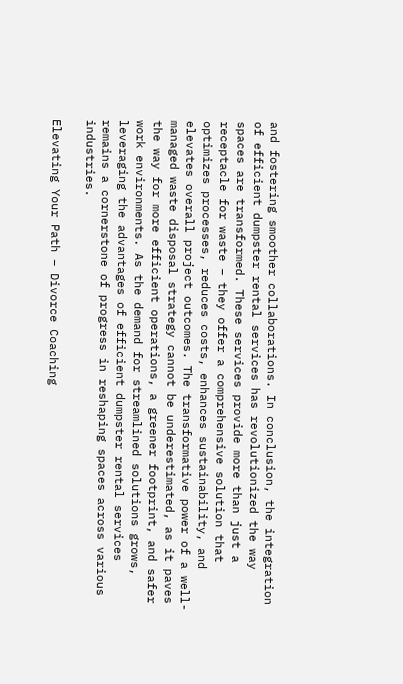and fostering smoother collaborations. In conclusion, the integration of efficient dumpster rental services has revolutionized the way spaces are transformed. These services provide more than just a receptacle for waste – they offer a comprehensive solution that optimizes processes, reduces costs, enhances sustainability, and elevates overall project outcomes. The transformative power of a well-managed waste disposal strategy cannot be underestimated, as it paves the way for more efficient operations, a greener footprint, and safer work environments. As the demand for streamlined solutions grows, leveraging the advantages of efficient dumpster rental services remains a cornerstone of progress in reshaping spaces across various industries.

Elevating Your Path – Divorce Coaching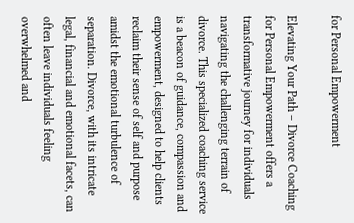for Personal Empowerment

Elevating Your Path – Divorce Coaching for Personal Empowerment offers a transformative journey for individuals navigating the challenging terrain of divorce. This specialized coaching service is a beacon of guidance, compassion and empowerment, designed to help clients reclaim their sense of self and purpose amidst the emotional turbulence of separation. Divorce, with its intricate legal, financial and emotional facets, can often leave individuals feeling overwhelmed and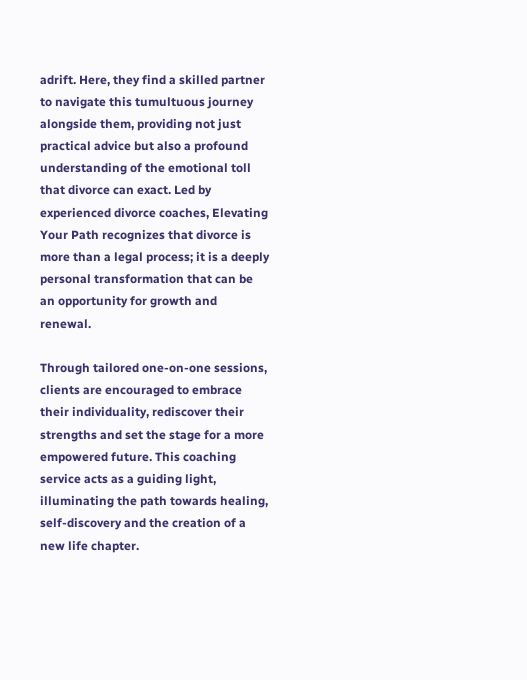adrift. Here, they find a skilled partner to navigate this tumultuous journey alongside them, providing not just practical advice but also a profound understanding of the emotional toll that divorce can exact. Led by experienced divorce coaches, Elevating Your Path recognizes that divorce is more than a legal process; it is a deeply personal transformation that can be an opportunity for growth and renewal.

Through tailored one-on-one sessions, clients are encouraged to embrace their individuality, rediscover their strengths and set the stage for a more empowered future. This coaching service acts as a guiding light, illuminating the path towards healing, self-discovery and the creation of a new life chapter.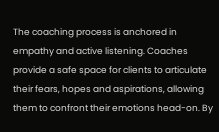The coaching process is anchored in empathy and active listening. Coaches provide a safe space for clients to articulate their fears, hopes and aspirations, allowing them to confront their emotions head-on. By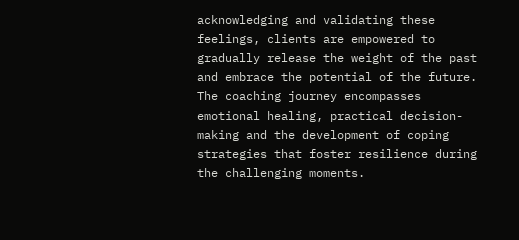acknowledging and validating these feelings, clients are empowered to gradually release the weight of the past and embrace the potential of the future. The coaching journey encompasses emotional healing, practical decision-making and the development of coping strategies that foster resilience during the challenging moments.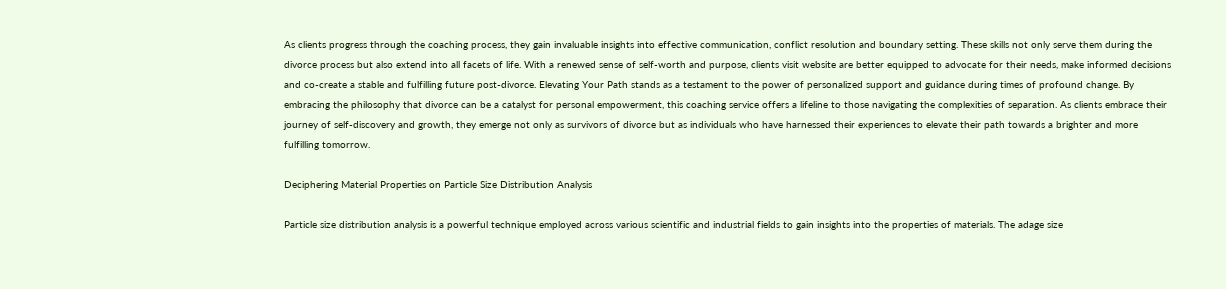As clients progress through the coaching process, they gain invaluable insights into effective communication, conflict resolution and boundary setting. These skills not only serve them during the divorce process but also extend into all facets of life. With a renewed sense of self-worth and purpose, clients visit website are better equipped to advocate for their needs, make informed decisions and co-create a stable and fulfilling future post-divorce. Elevating Your Path stands as a testament to the power of personalized support and guidance during times of profound change. By embracing the philosophy that divorce can be a catalyst for personal empowerment, this coaching service offers a lifeline to those navigating the complexities of separation. As clients embrace their journey of self-discovery and growth, they emerge not only as survivors of divorce but as individuals who have harnessed their experiences to elevate their path towards a brighter and more fulfilling tomorrow.

Deciphering Material Properties on Particle Size Distribution Analysis

Particle size distribution analysis is a powerful technique employed across various scientific and industrial fields to gain insights into the properties of materials. The adage size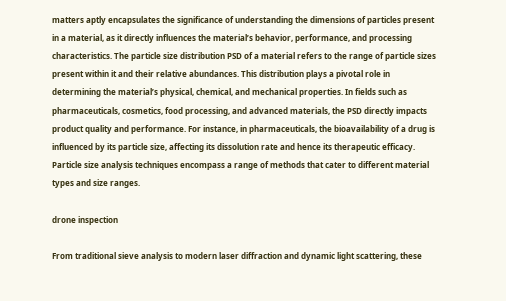matters aptly encapsulates the significance of understanding the dimensions of particles present in a material, as it directly influences the material’s behavior, performance, and processing characteristics. The particle size distribution PSD of a material refers to the range of particle sizes present within it and their relative abundances. This distribution plays a pivotal role in determining the material’s physical, chemical, and mechanical properties. In fields such as pharmaceuticals, cosmetics, food processing, and advanced materials, the PSD directly impacts product quality and performance. For instance, in pharmaceuticals, the bioavailability of a drug is influenced by its particle size, affecting its dissolution rate and hence its therapeutic efficacy. Particle size analysis techniques encompass a range of methods that cater to different material types and size ranges.

drone inspection

From traditional sieve analysis to modern laser diffraction and dynamic light scattering, these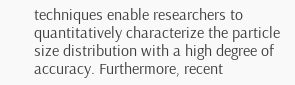techniques enable researchers to quantitatively characterize the particle size distribution with a high degree of accuracy. Furthermore, recent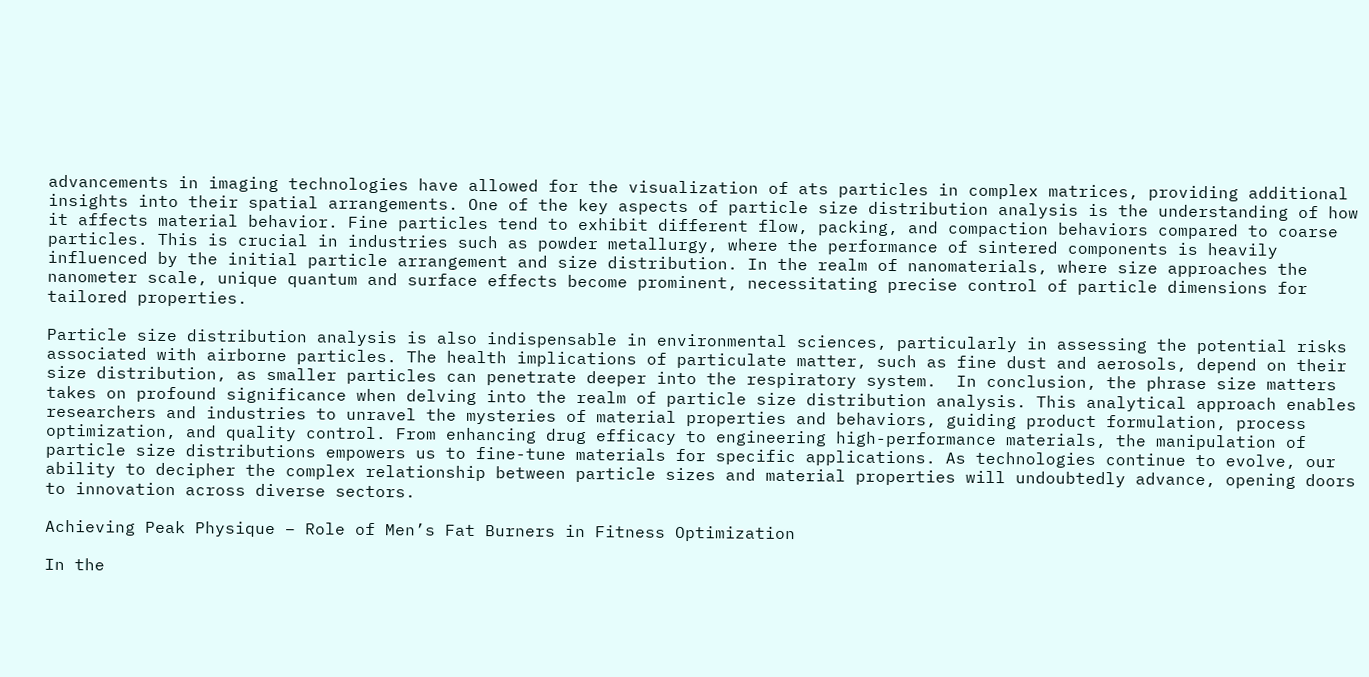advancements in imaging technologies have allowed for the visualization of ats particles in complex matrices, providing additional insights into their spatial arrangements. One of the key aspects of particle size distribution analysis is the understanding of how it affects material behavior. Fine particles tend to exhibit different flow, packing, and compaction behaviors compared to coarse particles. This is crucial in industries such as powder metallurgy, where the performance of sintered components is heavily influenced by the initial particle arrangement and size distribution. In the realm of nanomaterials, where size approaches the nanometer scale, unique quantum and surface effects become prominent, necessitating precise control of particle dimensions for tailored properties.

Particle size distribution analysis is also indispensable in environmental sciences, particularly in assessing the potential risks associated with airborne particles. The health implications of particulate matter, such as fine dust and aerosols, depend on their size distribution, as smaller particles can penetrate deeper into the respiratory system.  In conclusion, the phrase size matters takes on profound significance when delving into the realm of particle size distribution analysis. This analytical approach enables researchers and industries to unravel the mysteries of material properties and behaviors, guiding product formulation, process optimization, and quality control. From enhancing drug efficacy to engineering high-performance materials, the manipulation of particle size distributions empowers us to fine-tune materials for specific applications. As technologies continue to evolve, our ability to decipher the complex relationship between particle sizes and material properties will undoubtedly advance, opening doors to innovation across diverse sectors.

Achieving Peak Physique – Role of Men’s Fat Burners in Fitness Optimization

In the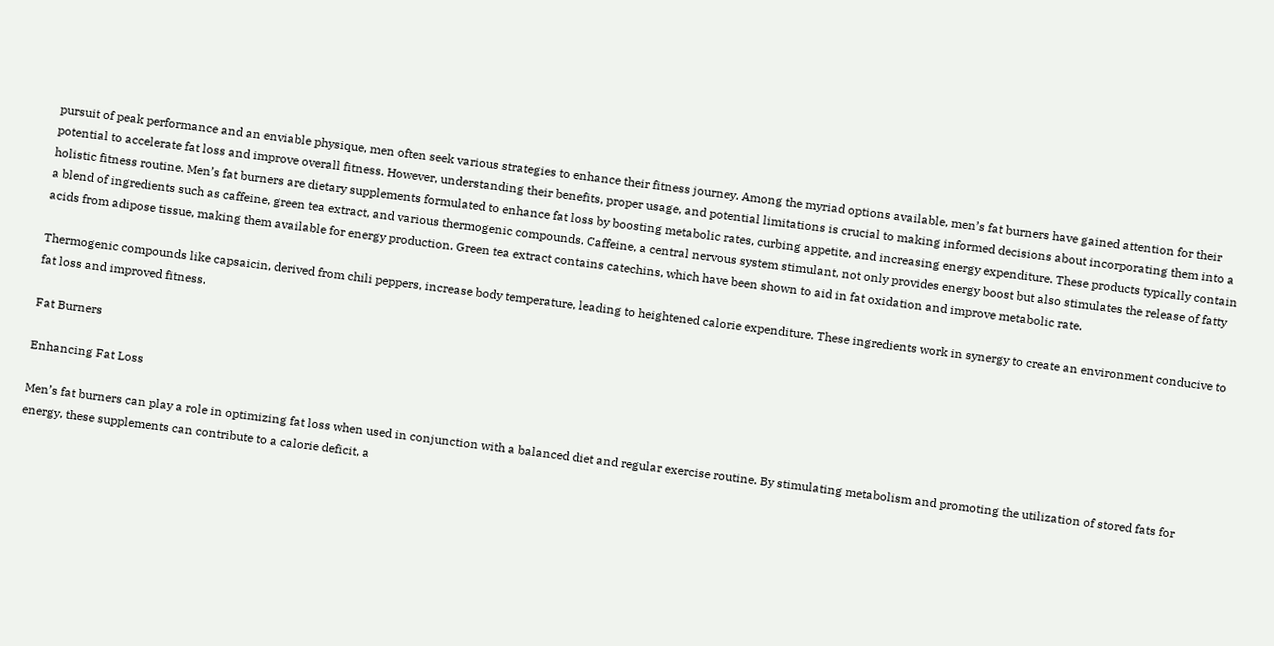pursuit of peak performance and an enviable physique, men often seek various strategies to enhance their fitness journey. Among the myriad options available, men’s fat burners have gained attention for their potential to accelerate fat loss and improve overall fitness. However, understanding their benefits, proper usage, and potential limitations is crucial to making informed decisions about incorporating them into a holistic fitness routine. Men’s fat burners are dietary supplements formulated to enhance fat loss by boosting metabolic rates, curbing appetite, and increasing energy expenditure. These products typically contain a blend of ingredients such as caffeine, green tea extract, and various thermogenic compounds. Caffeine, a central nervous system stimulant, not only provides energy boost but also stimulates the release of fatty acids from adipose tissue, making them available for energy production. Green tea extract contains catechins, which have been shown to aid in fat oxidation and improve metabolic rate.

Thermogenic compounds like capsaicin, derived from chili peppers, increase body temperature, leading to heightened calorie expenditure. These ingredients work in synergy to create an environment conducive to fat loss and improved fitness.

Fat Burners

Enhancing Fat Loss

Men’s fat burners can play a role in optimizing fat loss when used in conjunction with a balanced diet and regular exercise routine. By stimulating metabolism and promoting the utilization of stored fats for energy, these supplements can contribute to a calorie deficit, a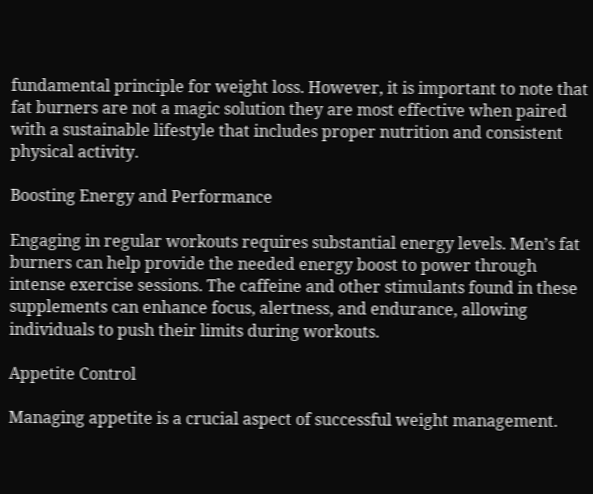fundamental principle for weight loss. However, it is important to note that fat burners are not a magic solution they are most effective when paired with a sustainable lifestyle that includes proper nutrition and consistent physical activity.

Boosting Energy and Performance

Engaging in regular workouts requires substantial energy levels. Men’s fat burners can help provide the needed energy boost to power through intense exercise sessions. The caffeine and other stimulants found in these supplements can enhance focus, alertness, and endurance, allowing individuals to push their limits during workouts.

Appetite Control

Managing appetite is a crucial aspect of successful weight management.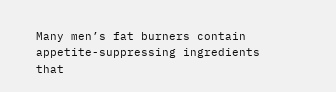Many men’s fat burners contain appetite-suppressing ingredients that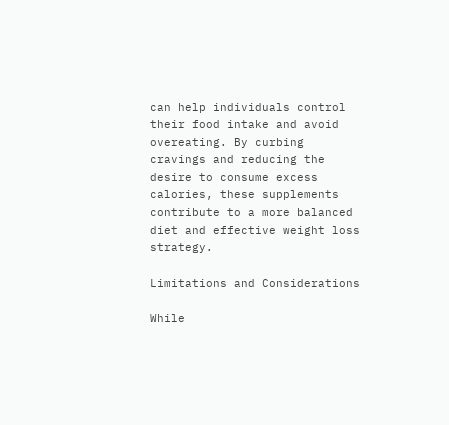can help individuals control their food intake and avoid overeating. By curbing cravings and reducing the desire to consume excess calories, these supplements contribute to a more balanced diet and effective weight loss strategy.

Limitations and Considerations

While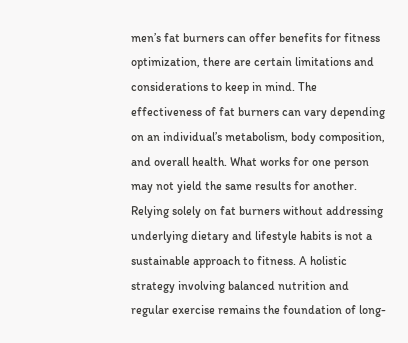men’s fat burners can offer benefits for fitness optimization, there are certain limitations and considerations to keep in mind. The effectiveness of fat burners can vary depending on an individual’s metabolism, body composition, and overall health. What works for one person may not yield the same results for another. Relying solely on fat burners without addressing underlying dietary and lifestyle habits is not a sustainable approach to fitness. A holistic strategy involving balanced nutrition and regular exercise remains the foundation of long-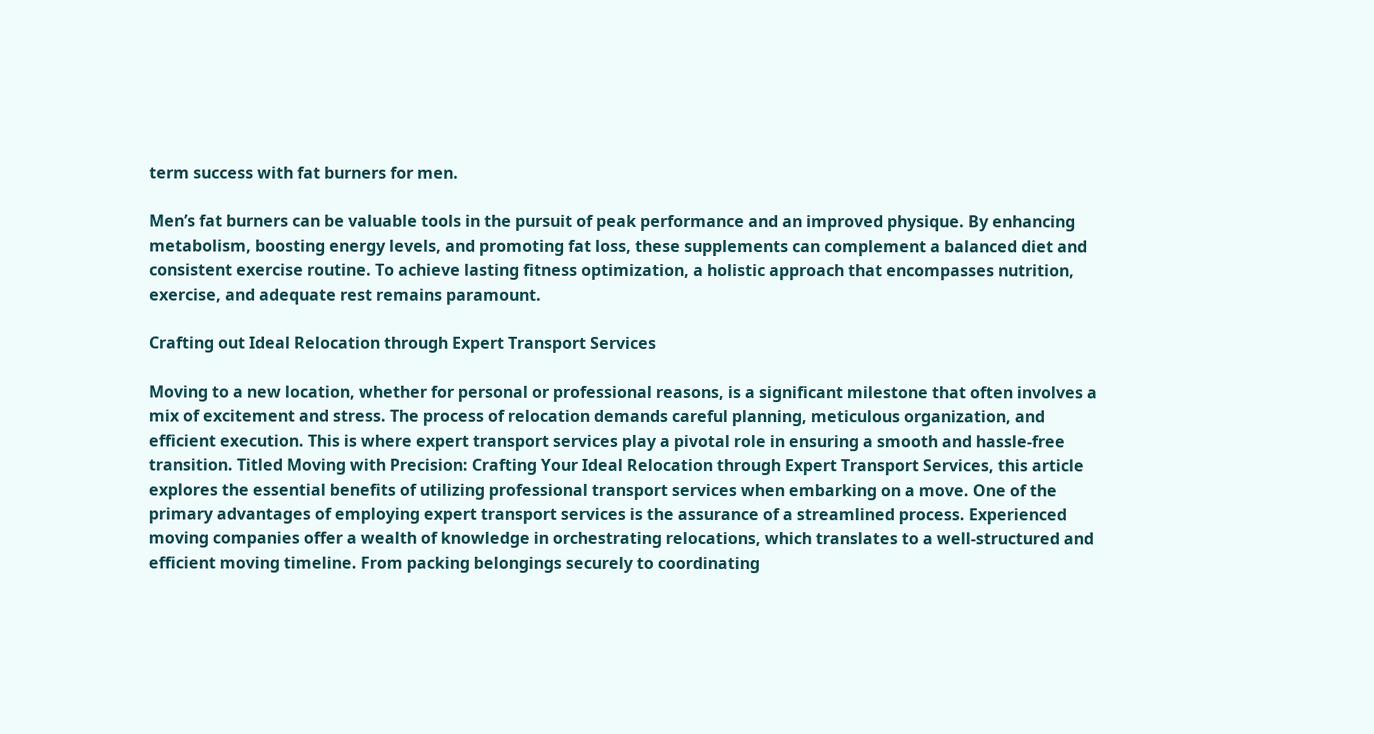term success with fat burners for men.

Men’s fat burners can be valuable tools in the pursuit of peak performance and an improved physique. By enhancing metabolism, boosting energy levels, and promoting fat loss, these supplements can complement a balanced diet and consistent exercise routine. To achieve lasting fitness optimization, a holistic approach that encompasses nutrition, exercise, and adequate rest remains paramount.

Crafting out Ideal Relocation through Expert Transport Services

Moving to a new location, whether for personal or professional reasons, is a significant milestone that often involves a mix of excitement and stress. The process of relocation demands careful planning, meticulous organization, and efficient execution. This is where expert transport services play a pivotal role in ensuring a smooth and hassle-free transition. Titled Moving with Precision: Crafting Your Ideal Relocation through Expert Transport Services, this article explores the essential benefits of utilizing professional transport services when embarking on a move. One of the primary advantages of employing expert transport services is the assurance of a streamlined process. Experienced moving companies offer a wealth of knowledge in orchestrating relocations, which translates to a well-structured and efficient moving timeline. From packing belongings securely to coordinating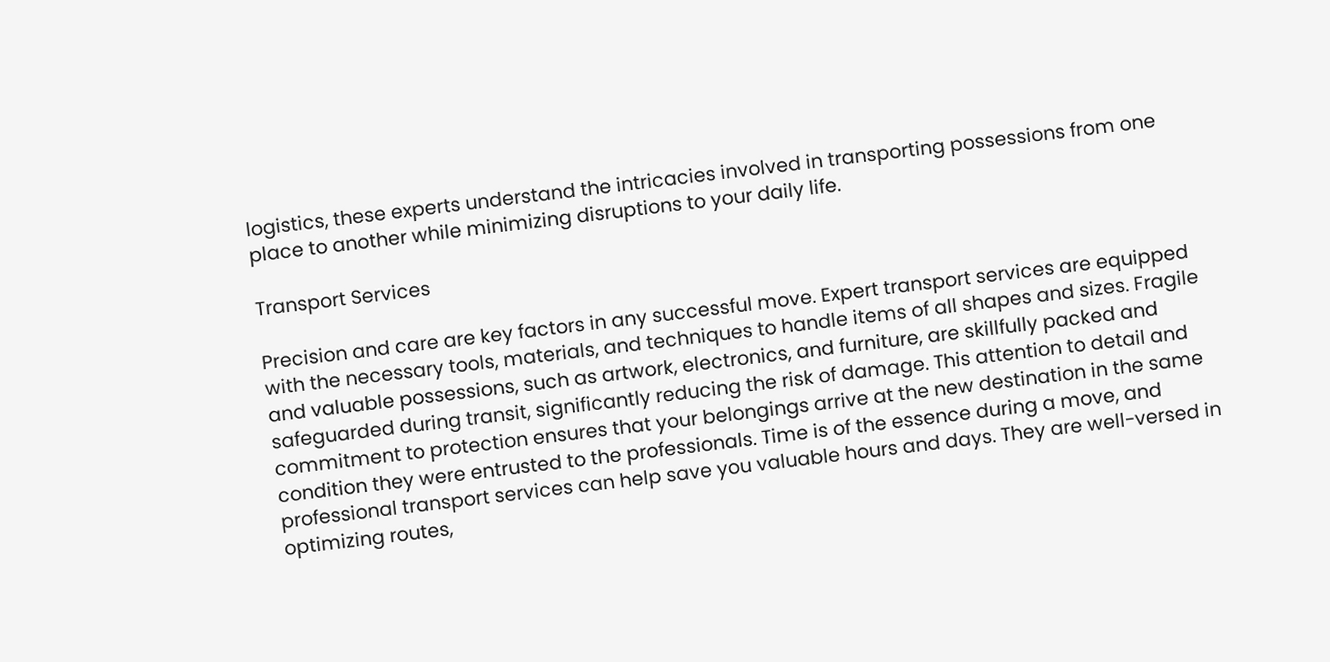logistics, these experts understand the intricacies involved in transporting possessions from one place to another while minimizing disruptions to your daily life.

Transport Services

Precision and care are key factors in any successful move. Expert transport services are equipped with the necessary tools, materials, and techniques to handle items of all shapes and sizes. Fragile and valuable possessions, such as artwork, electronics, and furniture, are skillfully packed and safeguarded during transit, significantly reducing the risk of damage. This attention to detail and commitment to protection ensures that your belongings arrive at the new destination in the same condition they were entrusted to the professionals. Time is of the essence during a move, and professional transport services can help save you valuable hours and days. They are well-versed in optimizing routes,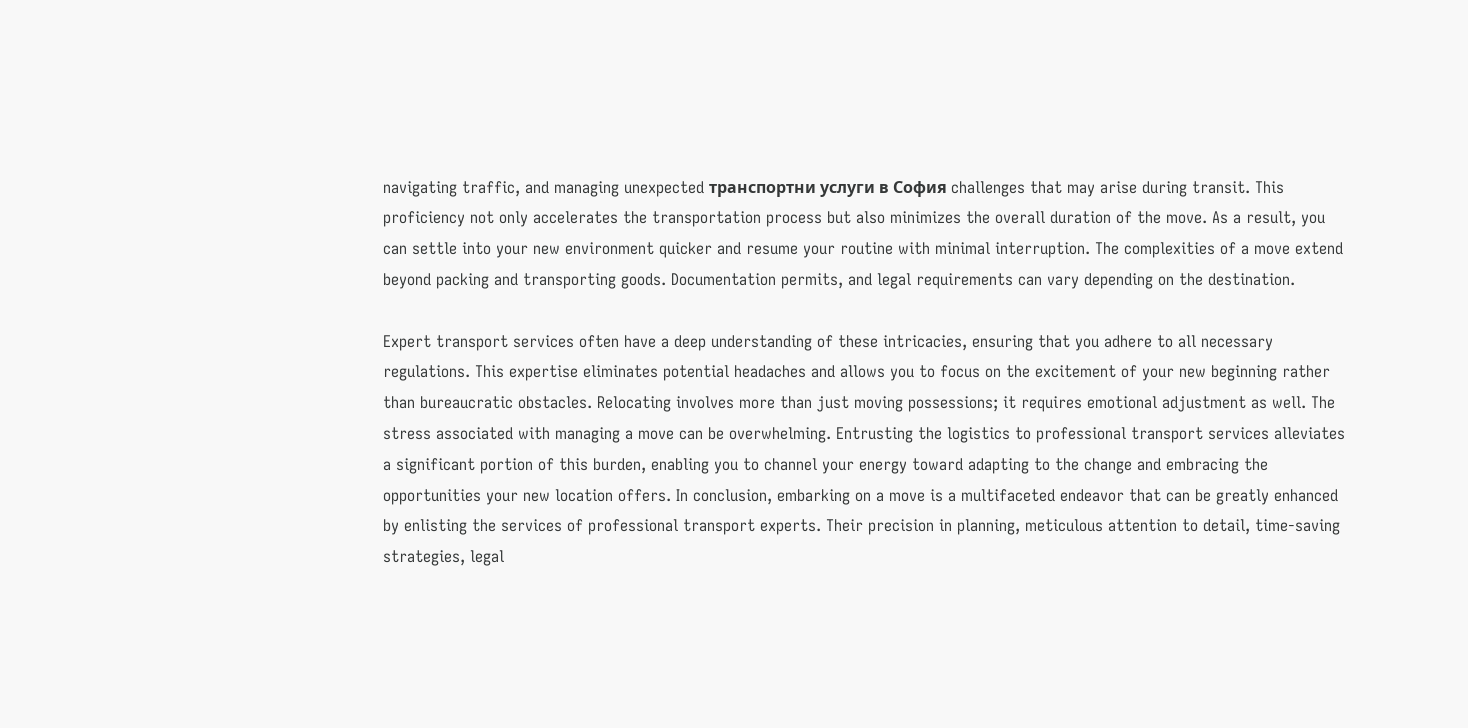navigating traffic, and managing unexpected транспортни услуги в София challenges that may arise during transit. This proficiency not only accelerates the transportation process but also minimizes the overall duration of the move. As a result, you can settle into your new environment quicker and resume your routine with minimal interruption. The complexities of a move extend beyond packing and transporting goods. Documentation permits, and legal requirements can vary depending on the destination.

Expert transport services often have a deep understanding of these intricacies, ensuring that you adhere to all necessary regulations. This expertise eliminates potential headaches and allows you to focus on the excitement of your new beginning rather than bureaucratic obstacles. Relocating involves more than just moving possessions; it requires emotional adjustment as well. The stress associated with managing a move can be overwhelming. Entrusting the logistics to professional transport services alleviates a significant portion of this burden, enabling you to channel your energy toward adapting to the change and embracing the opportunities your new location offers. In conclusion, embarking on a move is a multifaceted endeavor that can be greatly enhanced by enlisting the services of professional transport experts. Their precision in planning, meticulous attention to detail, time-saving strategies, legal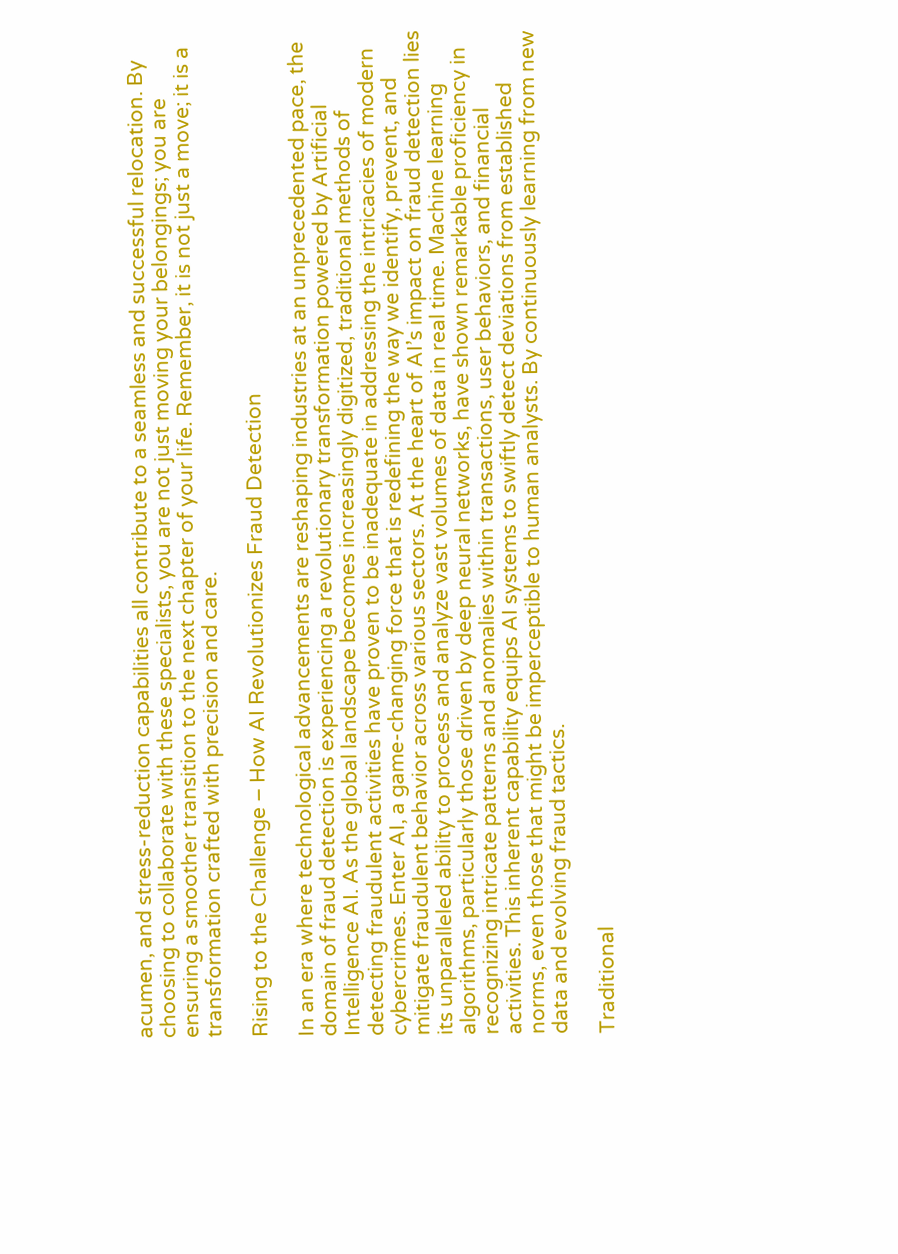acumen, and stress-reduction capabilities all contribute to a seamless and successful relocation. By choosing to collaborate with these specialists, you are not just moving your belongings; you are ensuring a smoother transition to the next chapter of your life. Remember, it is not just a move; it is a transformation crafted with precision and care.

Rising to the Challenge – How AI Revolutionizes Fraud Detection

In an era where technological advancements are reshaping industries at an unprecedented pace, the domain of fraud detection is experiencing a revolutionary transformation powered by Artificial Intelligence AI. As the global landscape becomes increasingly digitized, traditional methods of detecting fraudulent activities have proven to be inadequate in addressing the intricacies of modern cybercrimes. Enter AI, a game-changing force that is redefining the way we identify, prevent, and mitigate fraudulent behavior across various sectors. At the heart of AI’s impact on fraud detection lies its unparalleled ability to process and analyze vast volumes of data in real time. Machine learning algorithms, particularly those driven by deep neural networks, have shown remarkable proficiency in recognizing intricate patterns and anomalies within transactions, user behaviors, and financial activities. This inherent capability equips AI systems to swiftly detect deviations from established norms, even those that might be imperceptible to human analysts. By continuously learning from new data and evolving fraud tactics.

Traditional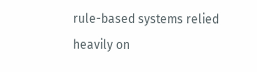rule-based systems relied heavily on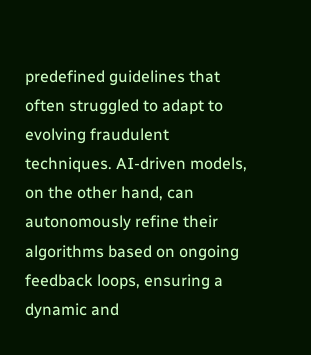predefined guidelines that often struggled to adapt to evolving fraudulent techniques. AI-driven models, on the other hand, can autonomously refine their algorithms based on ongoing feedback loops, ensuring a dynamic and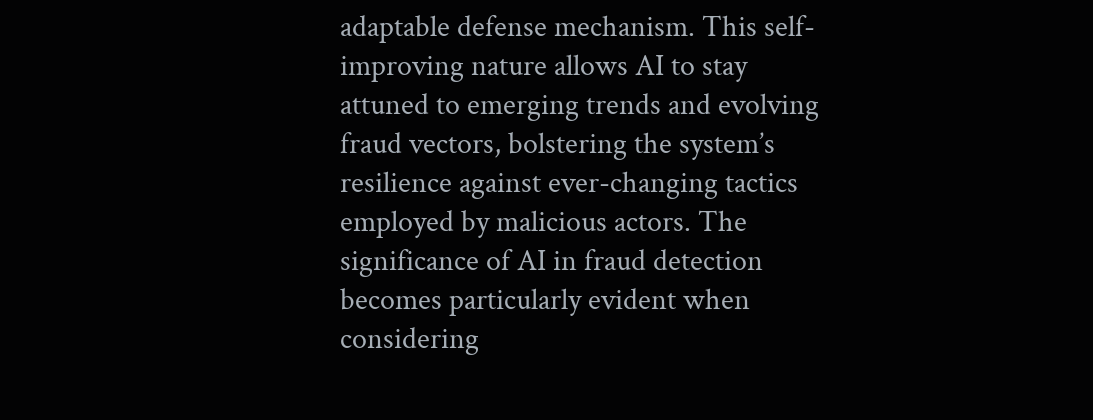adaptable defense mechanism. This self-improving nature allows AI to stay attuned to emerging trends and evolving fraud vectors, bolstering the system’s resilience against ever-changing tactics employed by malicious actors. The significance of AI in fraud detection becomes particularly evident when considering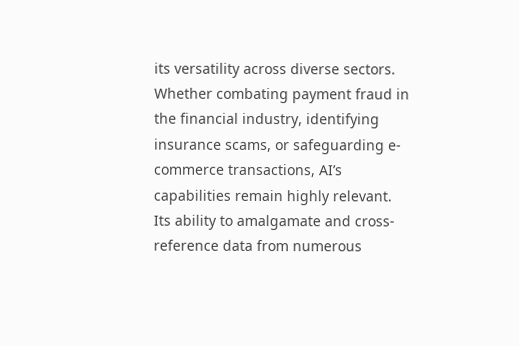its versatility across diverse sectors. Whether combating payment fraud in the financial industry, identifying insurance scams, or safeguarding e-commerce transactions, AI’s capabilities remain highly relevant. Its ability to amalgamate and cross-reference data from numerous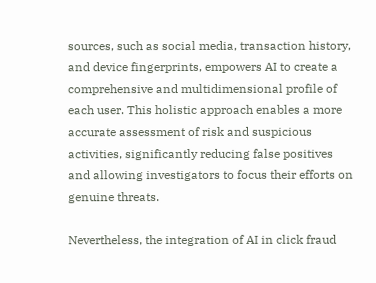sources, such as social media, transaction history, and device fingerprints, empowers AI to create a comprehensive and multidimensional profile of each user. This holistic approach enables a more accurate assessment of risk and suspicious activities, significantly reducing false positives and allowing investigators to focus their efforts on genuine threats.

Nevertheless, the integration of AI in click fraud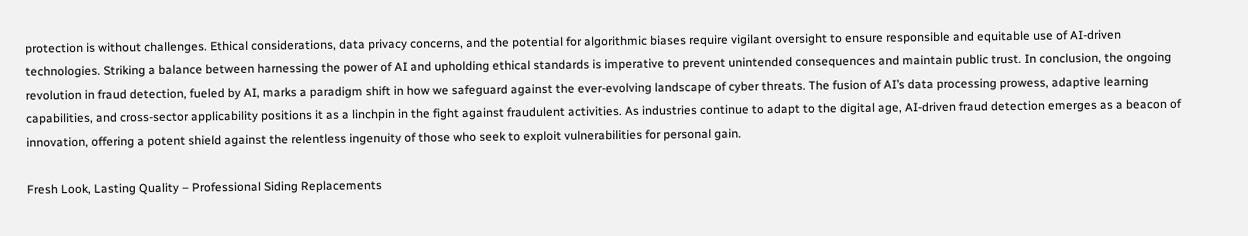protection is without challenges. Ethical considerations, data privacy concerns, and the potential for algorithmic biases require vigilant oversight to ensure responsible and equitable use of AI-driven technologies. Striking a balance between harnessing the power of AI and upholding ethical standards is imperative to prevent unintended consequences and maintain public trust. In conclusion, the ongoing revolution in fraud detection, fueled by AI, marks a paradigm shift in how we safeguard against the ever-evolving landscape of cyber threats. The fusion of AI’s data processing prowess, adaptive learning capabilities, and cross-sector applicability positions it as a linchpin in the fight against fraudulent activities. As industries continue to adapt to the digital age, AI-driven fraud detection emerges as a beacon of innovation, offering a potent shield against the relentless ingenuity of those who seek to exploit vulnerabilities for personal gain.

Fresh Look, Lasting Quality – Professional Siding Replacements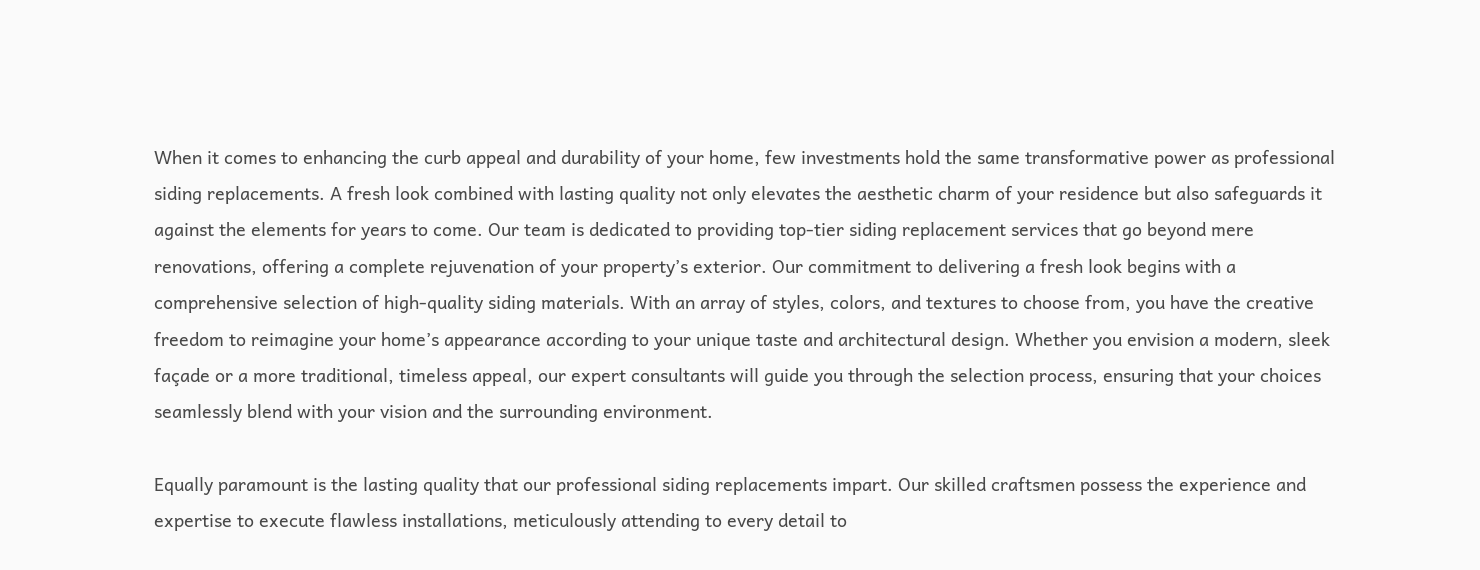When it comes to enhancing the curb appeal and durability of your home, few investments hold the same transformative power as professional siding replacements. A fresh look combined with lasting quality not only elevates the aesthetic charm of your residence but also safeguards it against the elements for years to come. Our team is dedicated to providing top-tier siding replacement services that go beyond mere renovations, offering a complete rejuvenation of your property’s exterior. Our commitment to delivering a fresh look begins with a comprehensive selection of high-quality siding materials. With an array of styles, colors, and textures to choose from, you have the creative freedom to reimagine your home’s appearance according to your unique taste and architectural design. Whether you envision a modern, sleek façade or a more traditional, timeless appeal, our expert consultants will guide you through the selection process, ensuring that your choices seamlessly blend with your vision and the surrounding environment.

Equally paramount is the lasting quality that our professional siding replacements impart. Our skilled craftsmen possess the experience and expertise to execute flawless installations, meticulously attending to every detail to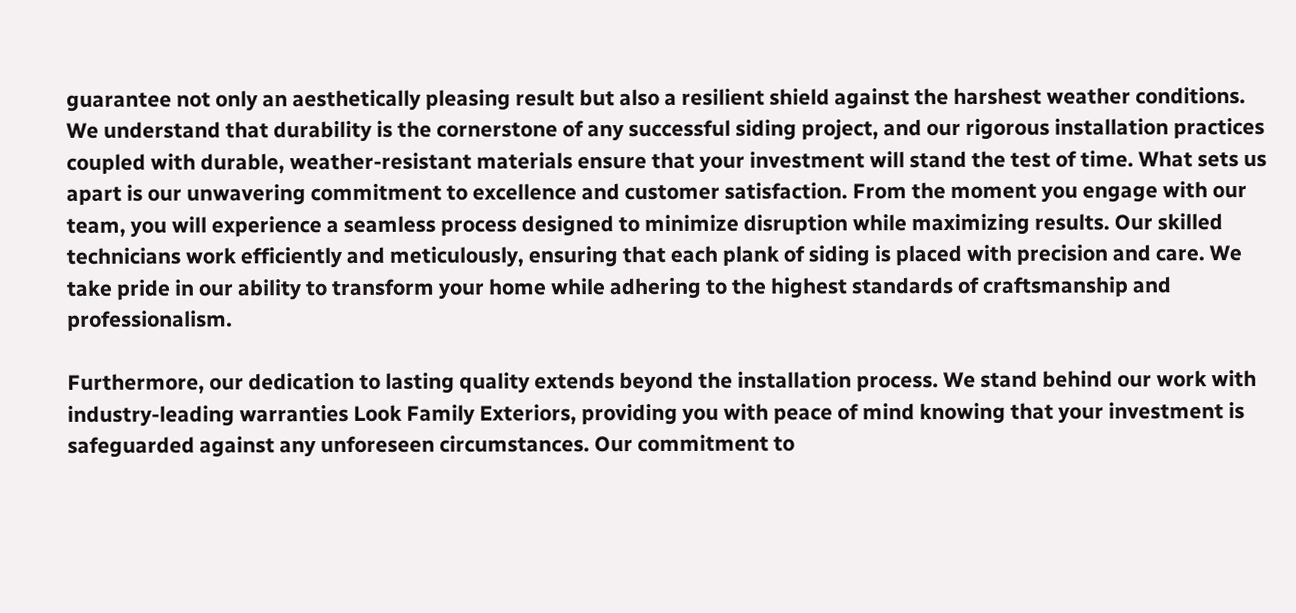guarantee not only an aesthetically pleasing result but also a resilient shield against the harshest weather conditions. We understand that durability is the cornerstone of any successful siding project, and our rigorous installation practices coupled with durable, weather-resistant materials ensure that your investment will stand the test of time. What sets us apart is our unwavering commitment to excellence and customer satisfaction. From the moment you engage with our team, you will experience a seamless process designed to minimize disruption while maximizing results. Our skilled technicians work efficiently and meticulously, ensuring that each plank of siding is placed with precision and care. We take pride in our ability to transform your home while adhering to the highest standards of craftsmanship and professionalism.

Furthermore, our dedication to lasting quality extends beyond the installation process. We stand behind our work with industry-leading warranties Look Family Exteriors, providing you with peace of mind knowing that your investment is safeguarded against any unforeseen circumstances. Our commitment to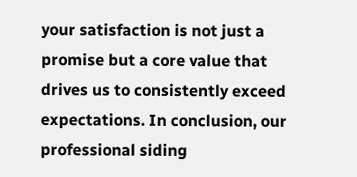your satisfaction is not just a promise but a core value that drives us to consistently exceed expectations. In conclusion, our professional siding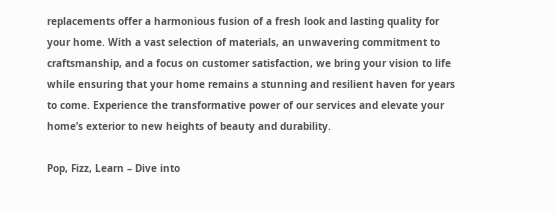replacements offer a harmonious fusion of a fresh look and lasting quality for your home. With a vast selection of materials, an unwavering commitment to craftsmanship, and a focus on customer satisfaction, we bring your vision to life while ensuring that your home remains a stunning and resilient haven for years to come. Experience the transformative power of our services and elevate your home’s exterior to new heights of beauty and durability.

Pop, Fizz, Learn – Dive into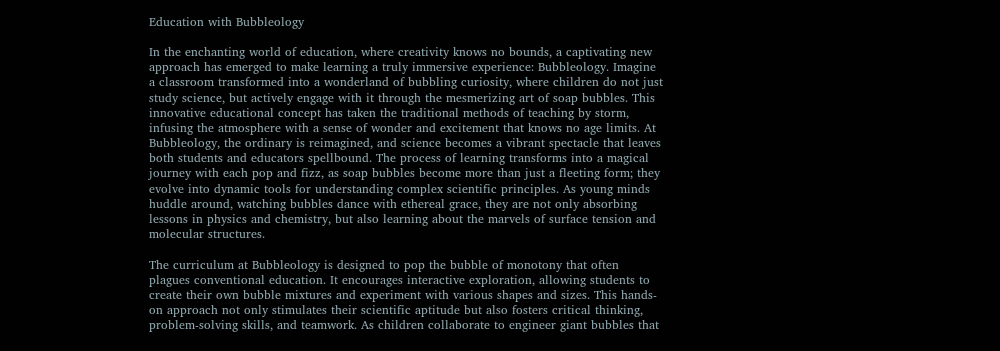Education with Bubbleology

In the enchanting world of education, where creativity knows no bounds, a captivating new approach has emerged to make learning a truly immersive experience: Bubbleology. Imagine a classroom transformed into a wonderland of bubbling curiosity, where children do not just study science, but actively engage with it through the mesmerizing art of soap bubbles. This innovative educational concept has taken the traditional methods of teaching by storm, infusing the atmosphere with a sense of wonder and excitement that knows no age limits. At Bubbleology, the ordinary is reimagined, and science becomes a vibrant spectacle that leaves both students and educators spellbound. The process of learning transforms into a magical journey with each pop and fizz, as soap bubbles become more than just a fleeting form; they evolve into dynamic tools for understanding complex scientific principles. As young minds huddle around, watching bubbles dance with ethereal grace, they are not only absorbing lessons in physics and chemistry, but also learning about the marvels of surface tension and molecular structures.

The curriculum at Bubbleology is designed to pop the bubble of monotony that often plagues conventional education. It encourages interactive exploration, allowing students to create their own bubble mixtures and experiment with various shapes and sizes. This hands-on approach not only stimulates their scientific aptitude but also fosters critical thinking, problem-solving skills, and teamwork. As children collaborate to engineer giant bubbles that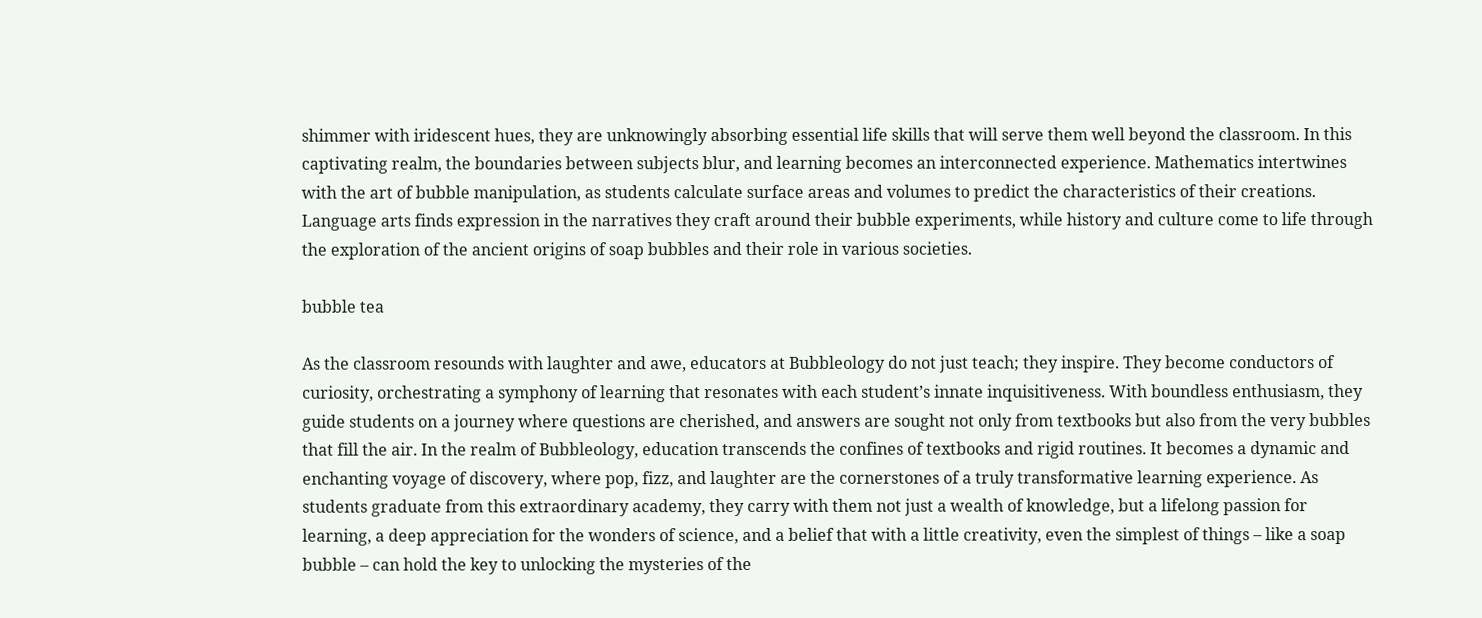shimmer with iridescent hues, they are unknowingly absorbing essential life skills that will serve them well beyond the classroom. In this captivating realm, the boundaries between subjects blur, and learning becomes an interconnected experience. Mathematics intertwines with the art of bubble manipulation, as students calculate surface areas and volumes to predict the characteristics of their creations. Language arts finds expression in the narratives they craft around their bubble experiments, while history and culture come to life through the exploration of the ancient origins of soap bubbles and their role in various societies.

bubble tea

As the classroom resounds with laughter and awe, educators at Bubbleology do not just teach; they inspire. They become conductors of curiosity, orchestrating a symphony of learning that resonates with each student’s innate inquisitiveness. With boundless enthusiasm, they guide students on a journey where questions are cherished, and answers are sought not only from textbooks but also from the very bubbles that fill the air. In the realm of Bubbleology, education transcends the confines of textbooks and rigid routines. It becomes a dynamic and enchanting voyage of discovery, where pop, fizz, and laughter are the cornerstones of a truly transformative learning experience. As students graduate from this extraordinary academy, they carry with them not just a wealth of knowledge, but a lifelong passion for learning, a deep appreciation for the wonders of science, and a belief that with a little creativity, even the simplest of things – like a soap bubble – can hold the key to unlocking the mysteries of the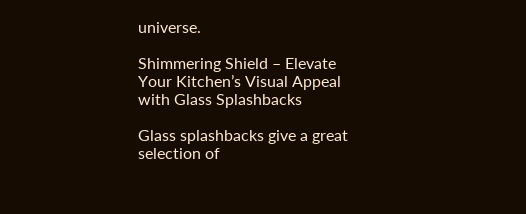universe.

Shimmering Shield – Elevate Your Kitchen’s Visual Appeal with Glass Splashbacks

Glass splashbacks give a great selection of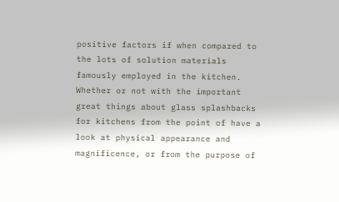positive factors if when compared to the lots of solution materials famously employed in the kitchen. Whether or not with the important great things about glass splashbacks for kitchens from the point of have a look at physical appearance and magnificence, or from the purpose of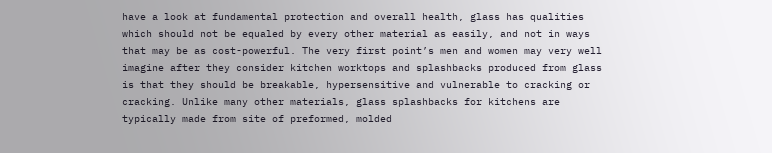have a look at fundamental protection and overall health, glass has qualities which should not be equaled by every other material as easily, and not in ways that may be as cost-powerful. The very first point’s men and women may very well imagine after they consider kitchen worktops and splashbacks produced from glass is that they should be breakable, hypersensitive and vulnerable to cracking or cracking. Unlike many other materials, glass splashbacks for kitchens are typically made from site of preformed, molded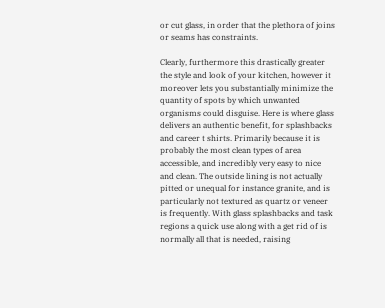or cut glass, in order that the plethora of joins or seams has constraints.

Clearly, furthermore this drastically greater the style and look of your kitchen, however it moreover lets you substantially minimize the quantity of spots by which unwanted organisms could disguise. Here is where glass delivers an authentic benefit, for splashbacks and career t shirts. Primarily because it is probably the most clean types of area accessible, and incredibly very easy to nice and clean. The outside lining is not actually pitted or unequal for instance granite, and is particularly not textured as quartz or veneer is frequently. With glass splashbacks and task regions a quick use along with a get rid of is normally all that is needed, raising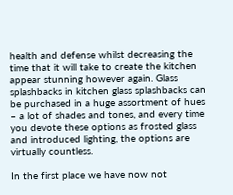health and defense whilst decreasing the time that it will take to create the kitchen appear stunning however again. Glass splashbacks in kitchen glass splashbacks can be purchased in a huge assortment of hues – a lot of shades and tones, and every time you devote these options as frosted glass and introduced lighting, the options are virtually countless.

In the first place we have now not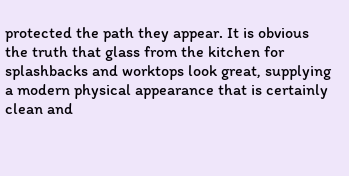protected the path they appear. It is obvious the truth that glass from the kitchen for splashbacks and worktops look great, supplying a modern physical appearance that is certainly clean and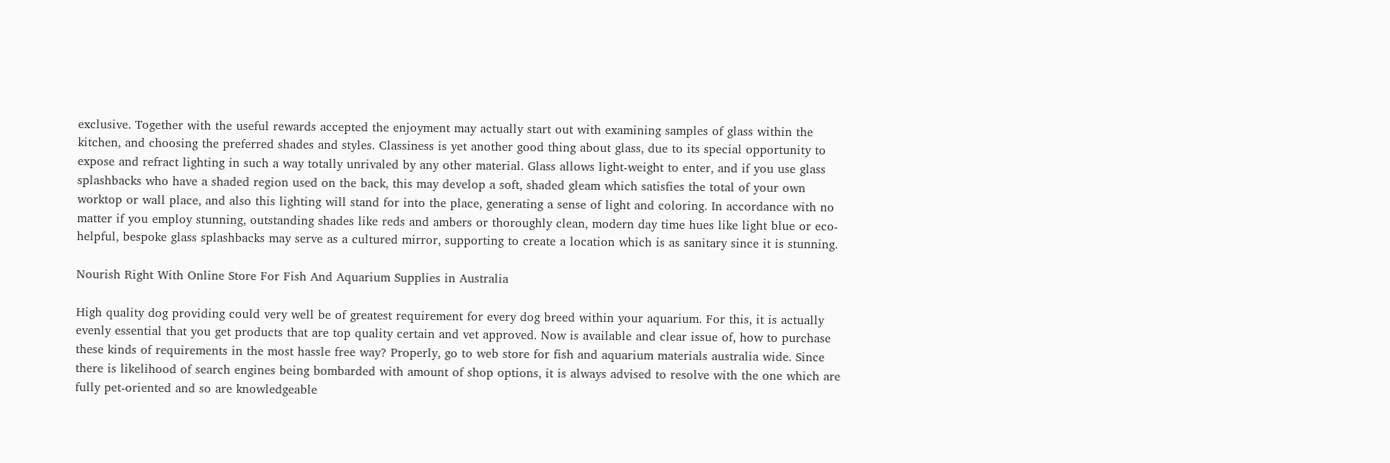exclusive. Together with the useful rewards accepted the enjoyment may actually start out with examining samples of glass within the kitchen, and choosing the preferred shades and styles. Classiness is yet another good thing about glass, due to its special opportunity to expose and refract lighting in such a way totally unrivaled by any other material. Glass allows light-weight to enter, and if you use glass splashbacks who have a shaded region used on the back, this may develop a soft, shaded gleam which satisfies the total of your own worktop or wall place, and also this lighting will stand for into the place, generating a sense of light and coloring. In accordance with no matter if you employ stunning, outstanding shades like reds and ambers or thoroughly clean, modern day time hues like light blue or eco-helpful, bespoke glass splashbacks may serve as a cultured mirror, supporting to create a location which is as sanitary since it is stunning.

Nourish Right With Online Store For Fish And Aquarium Supplies in Australia

High quality dog providing could very well be of greatest requirement for every dog breed within your aquarium. For this, it is actually evenly essential that you get products that are top quality certain and vet approved. Now is available and clear issue of, how to purchase these kinds of requirements in the most hassle free way? Properly, go to web store for fish and aquarium materials australia wide. Since there is likelihood of search engines being bombarded with amount of shop options, it is always advised to resolve with the one which are fully pet-oriented and so are knowledgeable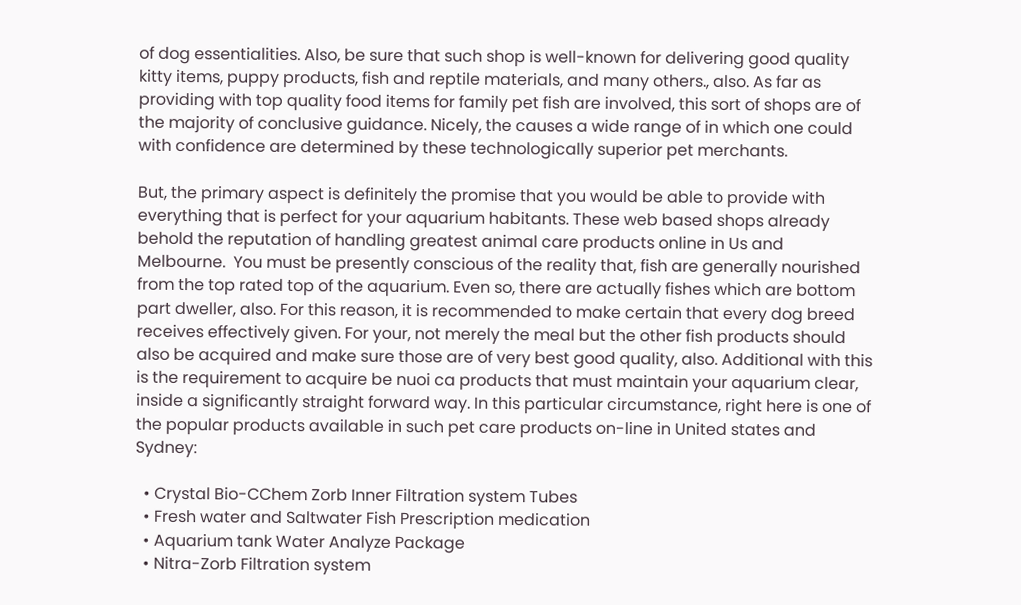of dog essentialities. Also, be sure that such shop is well-known for delivering good quality kitty items, puppy products, fish and reptile materials, and many others., also. As far as providing with top quality food items for family pet fish are involved, this sort of shops are of the majority of conclusive guidance. Nicely, the causes a wide range of in which one could with confidence are determined by these technologically superior pet merchants.

But, the primary aspect is definitely the promise that you would be able to provide with everything that is perfect for your aquarium habitants. These web based shops already behold the reputation of handling greatest animal care products online in Us and Melbourne.  You must be presently conscious of the reality that, fish are generally nourished from the top rated top of the aquarium. Even so, there are actually fishes which are bottom part dweller, also. For this reason, it is recommended to make certain that every dog breed receives effectively given. For your, not merely the meal but the other fish products should also be acquired and make sure those are of very best good quality, also. Additional with this is the requirement to acquire be nuoi ca products that must maintain your aquarium clear, inside a significantly straight forward way. In this particular circumstance, right here is one of the popular products available in such pet care products on-line in United states and Sydney:

  • Crystal Bio-CChem Zorb Inner Filtration system Tubes
  • Fresh water and Saltwater Fish Prescription medication
  • Aquarium tank Water Analyze Package
  • Nitra-Zorb Filtration system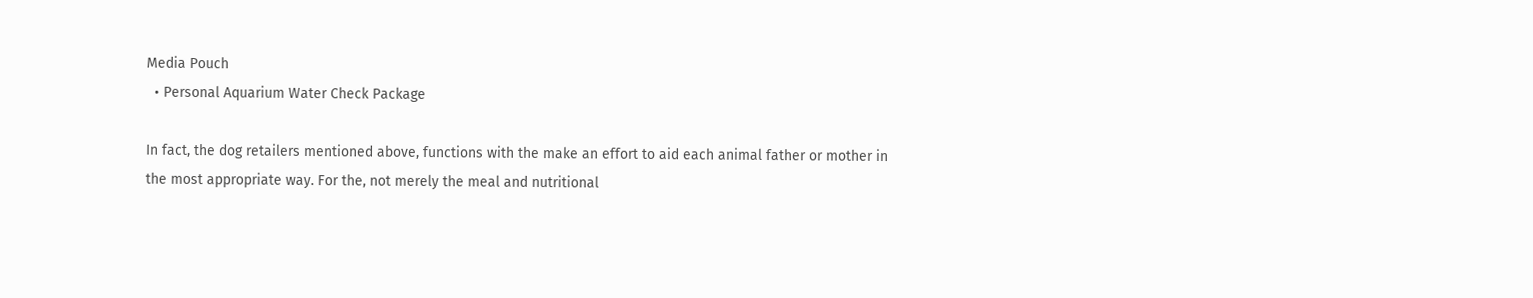Media Pouch
  • Personal Aquarium Water Check Package

In fact, the dog retailers mentioned above, functions with the make an effort to aid each animal father or mother in the most appropriate way. For the, not merely the meal and nutritional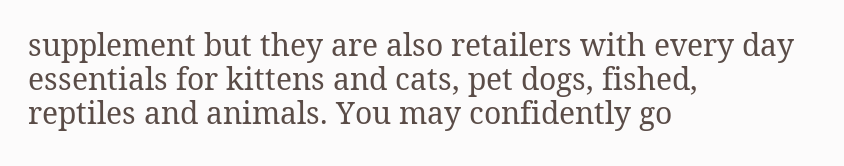supplement but they are also retailers with every day essentials for kittens and cats, pet dogs, fished, reptiles and animals. You may confidently go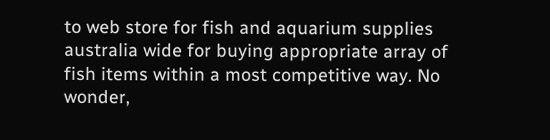to web store for fish and aquarium supplies australia wide for buying appropriate array of fish items within a most competitive way. No wonder,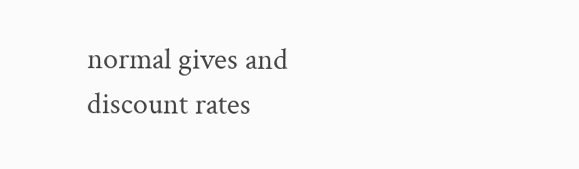normal gives and discount rates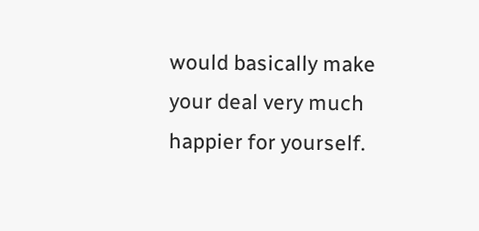would basically make your deal very much happier for yourself.